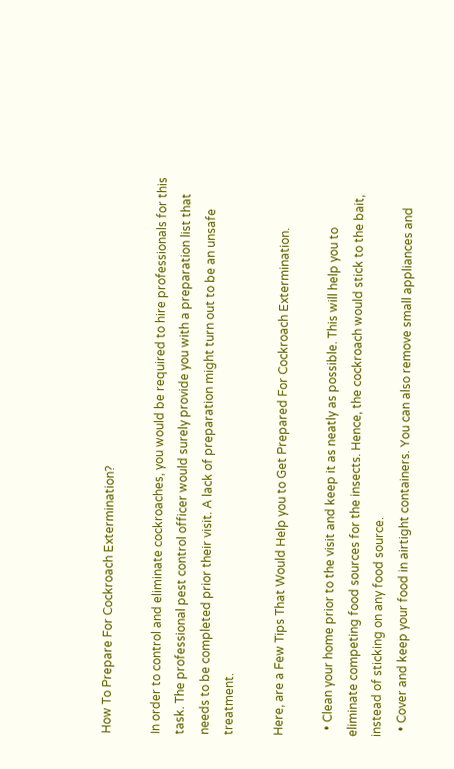How To Prepare For Cockroach Extermination?

In order to control and eliminate cockroaches, you would be required to hire professionals for this task. The professional pest control officer would surely provide you with a preparation list that needs to be completed prior their visit. A lack of preparation might turn out to be an unsafe treatment.

Here, are a Few Tips That Would Help you to Get Prepared For Cockroach Extermination.

  • Clean your home prior to the visit and keep it as neatly as possible. This will help you to eliminate competing food sources for the insects. Hence, the cockroach would stick to the bait, instead of sticking on any food source.
  • Cover and keep your food in airtight containers. You can also remove small appliances and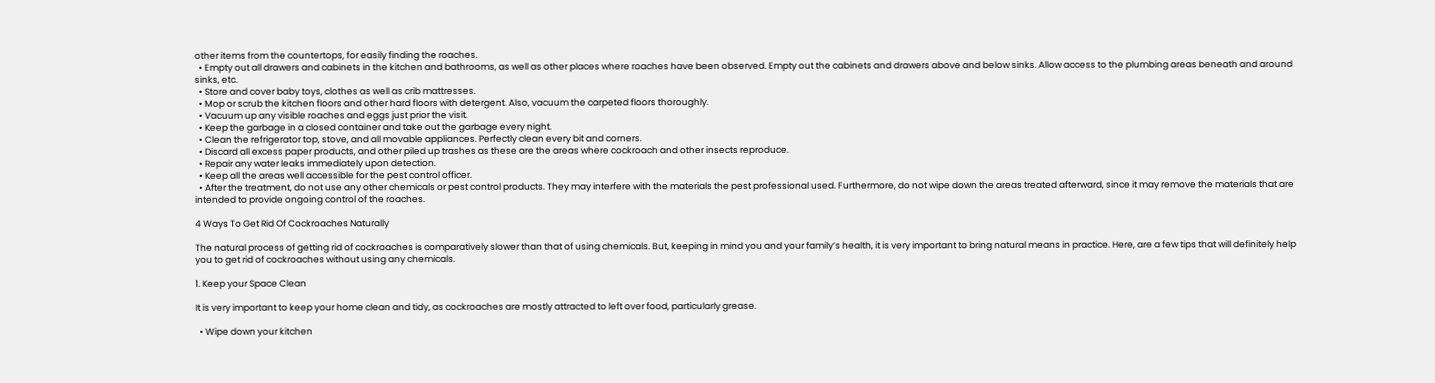other items from the countertops, for easily finding the roaches.
  • Empty out all drawers and cabinets in the kitchen and bathrooms, as well as other places where roaches have been observed. Empty out the cabinets and drawers above and below sinks. Allow access to the plumbing areas beneath and around sinks, etc.
  • Store and cover baby toys, clothes as well as crib mattresses.
  • Mop or scrub the kitchen floors and other hard floors with detergent. Also, vacuum the carpeted floors thoroughly.
  • Vacuum up any visible roaches and eggs just prior the visit.
  • Keep the garbage in a closed container and take out the garbage every night.
  • Clean the refrigerator top, stove, and all movable appliances. Perfectly clean every bit and corners.
  • Discard all excess paper products, and other piled up trashes as these are the areas where cockroach and other insects reproduce.
  • Repair any water leaks immediately upon detection.
  • Keep all the areas well accessible for the pest control officer.
  • After the treatment, do not use any other chemicals or pest control products. They may interfere with the materials the pest professional used. Furthermore, do not wipe down the areas treated afterward, since it may remove the materials that are intended to provide ongoing control of the roaches.

4 Ways To Get Rid Of Cockroaches Naturally

The natural process of getting rid of cockroaches is comparatively slower than that of using chemicals. But, keeping in mind you and your family’s health, it is very important to bring natural means in practice. Here, are a few tips that will definitely help you to get rid of cockroaches without using any chemicals.

1. Keep your Space Clean

It is very important to keep your home clean and tidy, as cockroaches are mostly attracted to left over food, particularly grease.

  • Wipe down your kitchen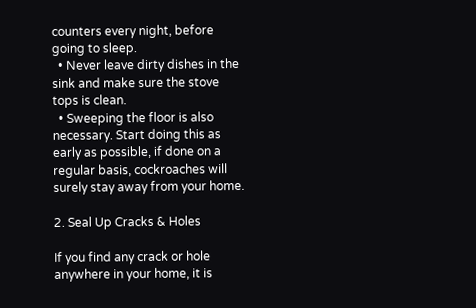counters every night, before going to sleep.
  • Never leave dirty dishes in the sink and make sure the stove tops is clean.
  • Sweeping the floor is also necessary. Start doing this as early as possible, if done on a regular basis, cockroaches will surely stay away from your home.

2. Seal Up Cracks & Holes

If you find any crack or hole anywhere in your home, it is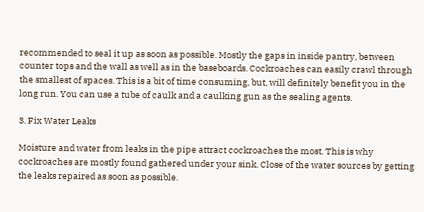recommended to seal it up as soon as possible. Mostly the gaps in inside pantry, between counter tops and the wall as well as in the baseboards. Cockroaches can easily crawl through the smallest of spaces. This is a bit of time consuming, but, will definitely benefit you in the long run. You can use a tube of caulk and a caulking gun as the sealing agents.

3. Fix Water Leaks

Moisture and water from leaks in the pipe attract cockroaches the most. This is why cockroaches are mostly found gathered under your sink. Close of the water sources by getting the leaks repaired as soon as possible.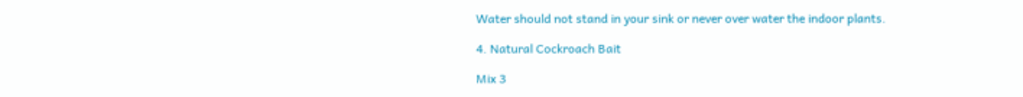Water should not stand in your sink or never over water the indoor plants.

4. Natural Cockroach Bait

Mix 3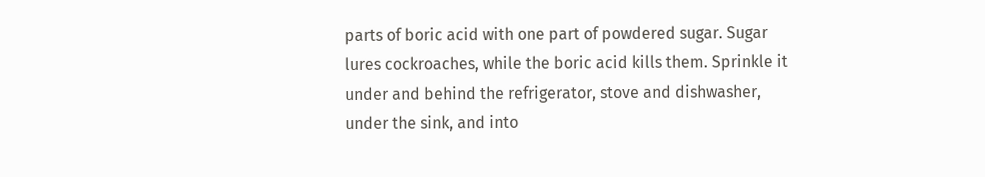parts of boric acid with one part of powdered sugar. Sugar lures cockroaches, while the boric acid kills them. Sprinkle it under and behind the refrigerator, stove and dishwasher, under the sink, and into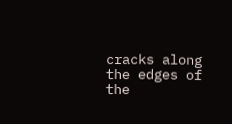cracks along the edges of the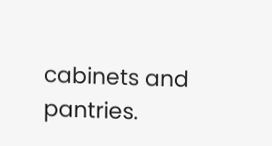cabinets and pantries.